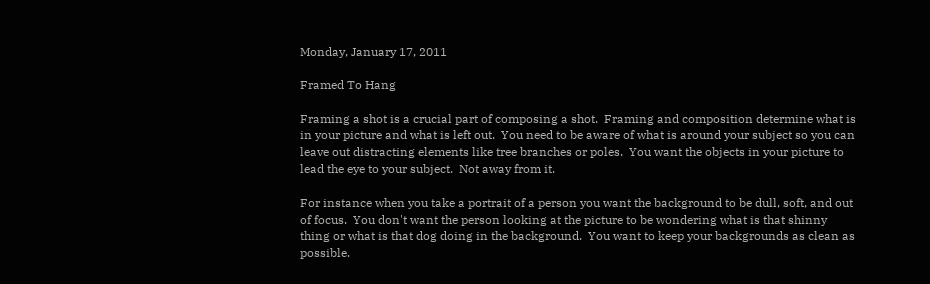Monday, January 17, 2011

Framed To Hang

Framing a shot is a crucial part of composing a shot.  Framing and composition determine what is in your picture and what is left out.  You need to be aware of what is around your subject so you can leave out distracting elements like tree branches or poles.  You want the objects in your picture to lead the eye to your subject.  Not away from it.

For instance when you take a portrait of a person you want the background to be dull, soft, and out of focus.  You don't want the person looking at the picture to be wondering what is that shinny thing or what is that dog doing in the background.  You want to keep your backgrounds as clean as possible.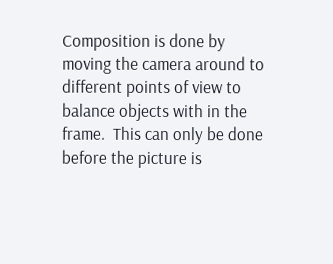Composition is done by moving the camera around to different points of view to balance objects with in the frame.  This can only be done before the picture is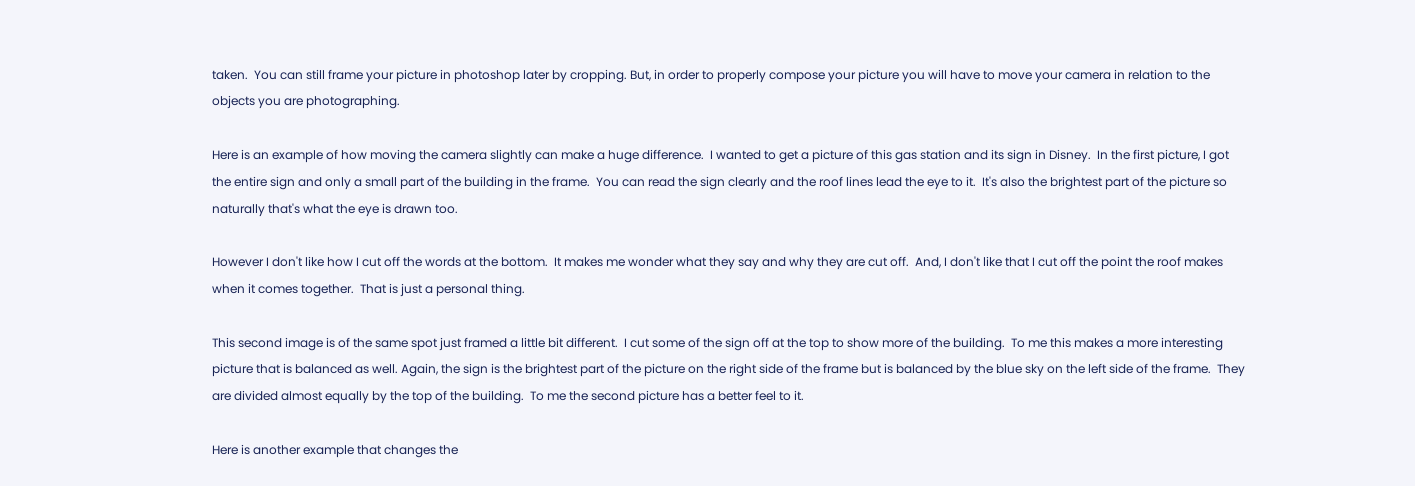taken.  You can still frame your picture in photoshop later by cropping. But, in order to properly compose your picture you will have to move your camera in relation to the objects you are photographing.

Here is an example of how moving the camera slightly can make a huge difference.  I wanted to get a picture of this gas station and its sign in Disney.  In the first picture, I got the entire sign and only a small part of the building in the frame.  You can read the sign clearly and the roof lines lead the eye to it.  It's also the brightest part of the picture so naturally that's what the eye is drawn too.

However I don't like how I cut off the words at the bottom.  It makes me wonder what they say and why they are cut off.  And, I don't like that I cut off the point the roof makes when it comes together.  That is just a personal thing.

This second image is of the same spot just framed a little bit different.  I cut some of the sign off at the top to show more of the building.  To me this makes a more interesting picture that is balanced as well. Again, the sign is the brightest part of the picture on the right side of the frame but is balanced by the blue sky on the left side of the frame.  They are divided almost equally by the top of the building.  To me the second picture has a better feel to it.

Here is another example that changes the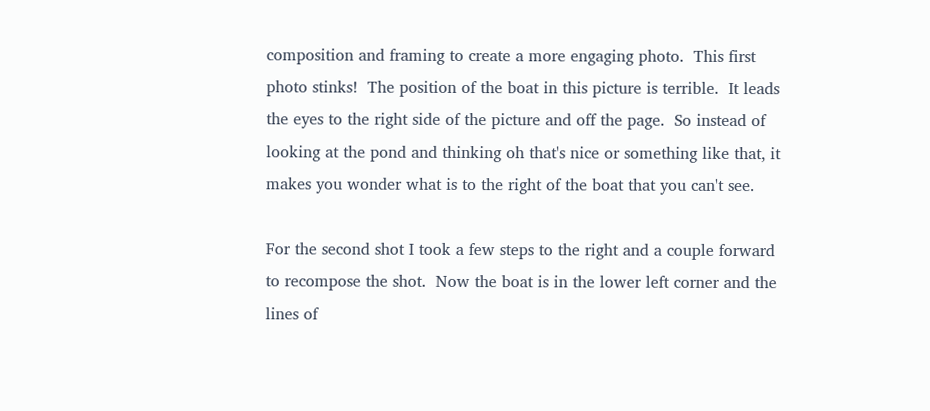composition and framing to create a more engaging photo.  This first photo stinks!  The position of the boat in this picture is terrible.  It leads the eyes to the right side of the picture and off the page.  So instead of looking at the pond and thinking oh that's nice or something like that, it makes you wonder what is to the right of the boat that you can't see.

For the second shot I took a few steps to the right and a couple forward to recompose the shot.  Now the boat is in the lower left corner and the lines of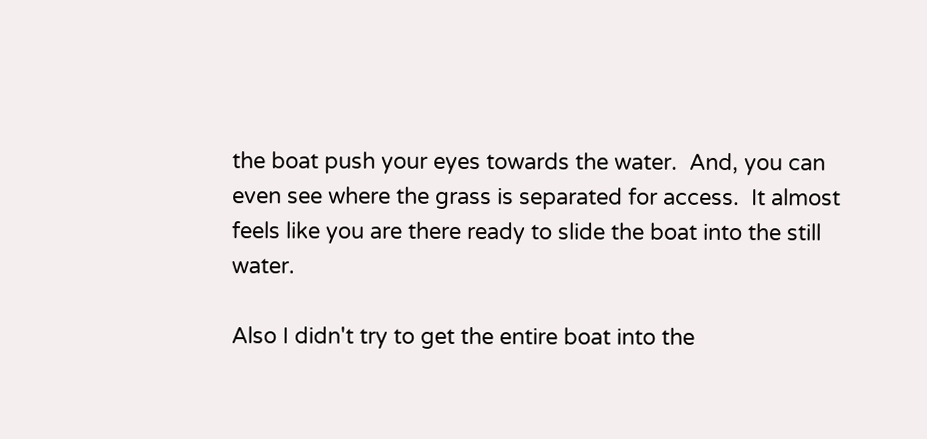the boat push your eyes towards the water.  And, you can even see where the grass is separated for access.  It almost feels like you are there ready to slide the boat into the still water.

Also I didn't try to get the entire boat into the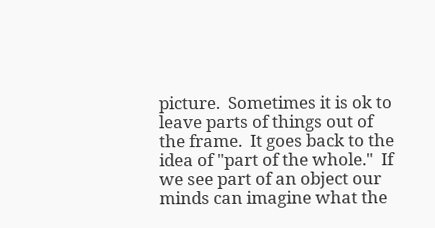picture.  Sometimes it is ok to leave parts of things out of the frame.  It goes back to the idea of "part of the whole."  If we see part of an object our minds can imagine what the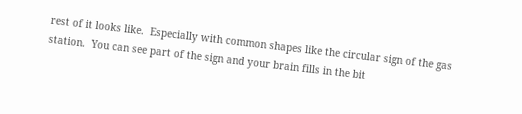rest of it looks like.  Especially with common shapes like the circular sign of the gas station.  You can see part of the sign and your brain fills in the bit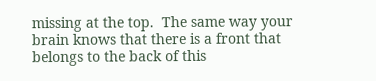missing at the top.  The same way your brain knows that there is a front that belongs to the back of this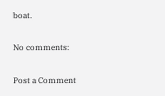boat.

No comments:

Post a Comment